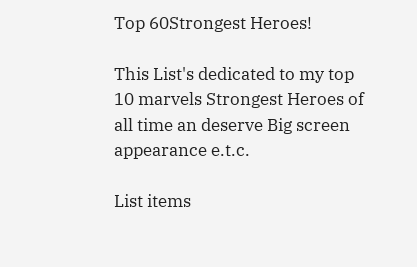Top 60Strongest Heroes!

This List's dedicated to my top 10 marvels Strongest Heroes of all time an deserve Big screen appearance e.t.c.

List items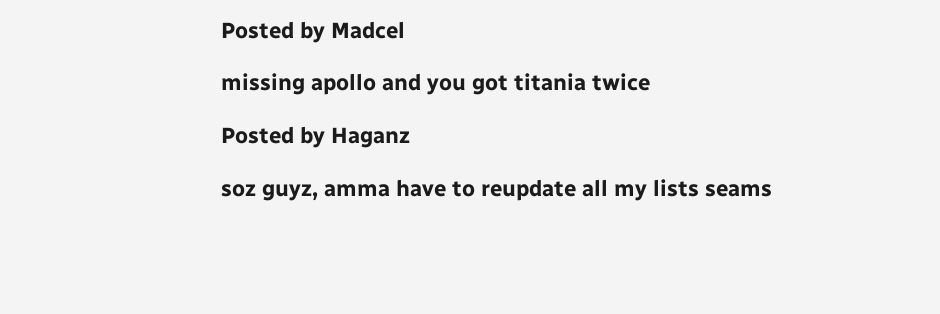Posted by Madcel

missing apollo and you got titania twice

Posted by Haganz

soz guyz, amma have to reupdate all my lists seams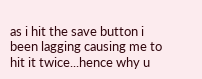as i hit the save button i been lagging causing me to hit it twice...hence why u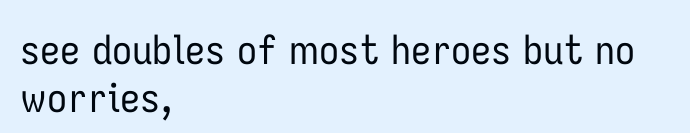see doubles of most heroes but no worries,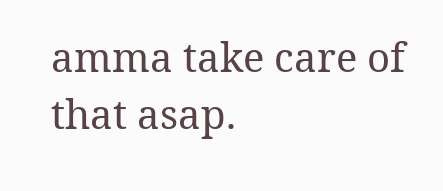amma take care of that asap.